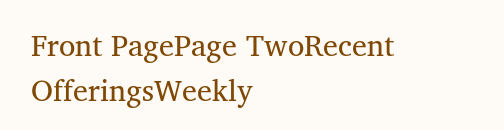Front PagePage TwoRecent OfferingsWeekly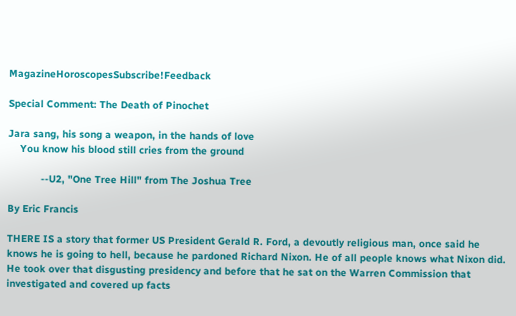MagazineHoroscopesSubscribe!Feedback

Special Comment: The Death of Pinochet

Jara sang, his song a weapon, in the hands of love
    You know his blood still cries from the ground

           --U2, "One Tree Hill" from The Joshua Tree

By Eric Francis

THERE IS a story that former US President Gerald R. Ford, a devoutly religious man, once said he knows he is going to hell, because he pardoned Richard Nixon. He of all people knows what Nixon did. He took over that disgusting presidency and before that he sat on the Warren Commission that investigated and covered up facts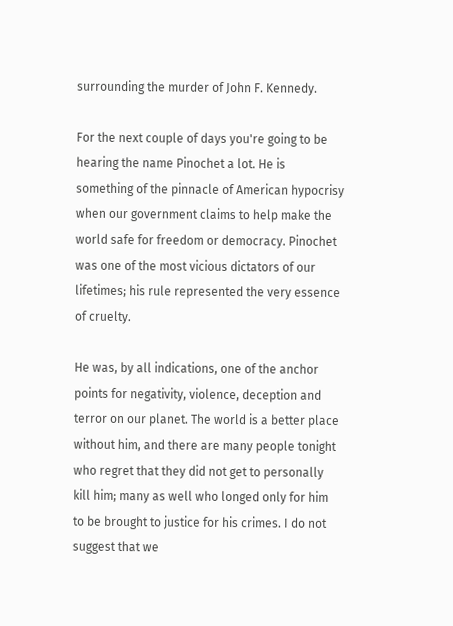surrounding the murder of John F. Kennedy.

For the next couple of days you're going to be hearing the name Pinochet a lot. He is something of the pinnacle of American hypocrisy when our government claims to help make the world safe for freedom or democracy. Pinochet was one of the most vicious dictators of our lifetimes; his rule represented the very essence of cruelty.

He was, by all indications, one of the anchor points for negativity, violence, deception and terror on our planet. The world is a better place without him, and there are many people tonight who regret that they did not get to personally kill him; many as well who longed only for him to be brought to justice for his crimes. I do not suggest that we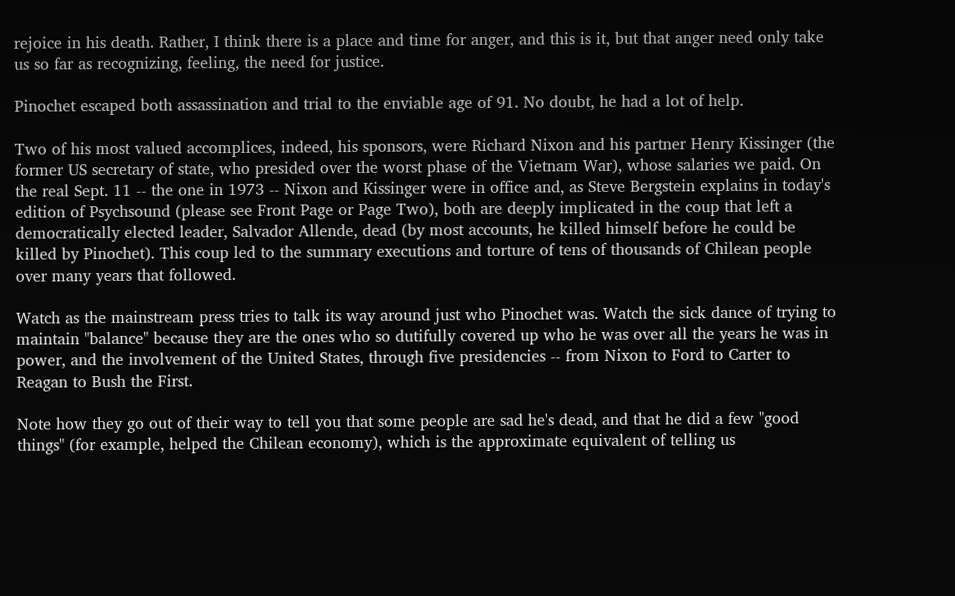rejoice in his death. Rather, I think there is a place and time for anger, and this is it, but that anger need only take us so far as recognizing, feeling, the need for justice.

Pinochet escaped both assassination and trial to the enviable age of 91. No doubt, he had a lot of help.

Two of his most valued accomplices, indeed, his sponsors, were Richard Nixon and his partner Henry Kissinger (the former US secretary of state, who presided over the worst phase of the Vietnam War), whose salaries we paid. On the real Sept. 11 -- the one in 1973 -- Nixon and Kissinger were in office and, as Steve Bergstein explains in today's edition of Psychsound (please see Front Page or Page Two), both are deeply implicated in the coup that left a democratically elected leader, Salvador Allende, dead (by most accounts, he killed himself before he could be killed by Pinochet). This coup led to the summary executions and torture of tens of thousands of Chilean people over many years that followed.

Watch as the mainstream press tries to talk its way around just who Pinochet was. Watch the sick dance of trying to maintain "balance" because they are the ones who so dutifully covered up who he was over all the years he was in power, and the involvement of the United States, through five presidencies -- from Nixon to Ford to Carter to Reagan to Bush the First.

Note how they go out of their way to tell you that some people are sad he's dead, and that he did a few "good things" (for example, helped the Chilean economy), which is the approximate equivalent of telling us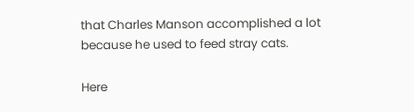that Charles Manson accomplished a lot because he used to feed stray cats.

Here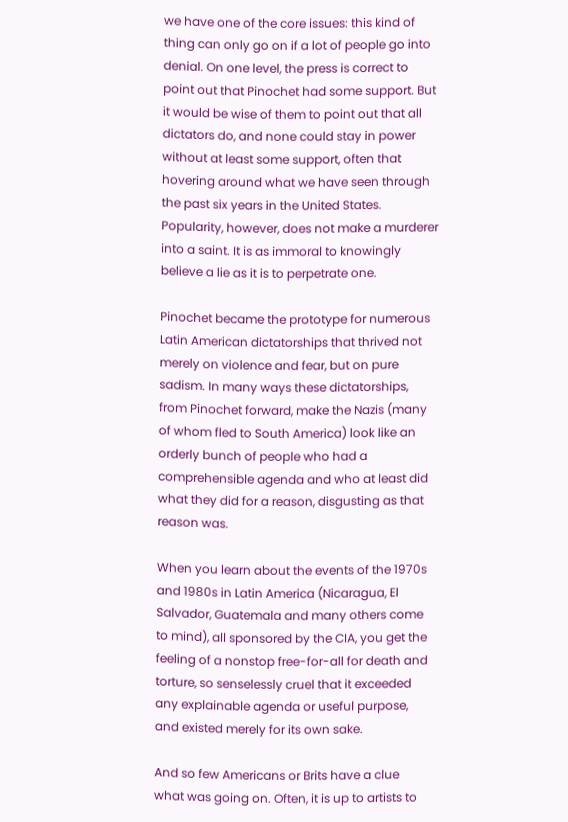we have one of the core issues: this kind of thing can only go on if a lot of people go into denial. On one level, the press is correct to point out that Pinochet had some support. But it would be wise of them to point out that all dictators do, and none could stay in power without at least some support, often that hovering around what we have seen through the past six years in the United States. Popularity, however, does not make a murderer into a saint. It is as immoral to knowingly believe a lie as it is to perpetrate one.

Pinochet became the prototype for numerous Latin American dictatorships that thrived not merely on violence and fear, but on pure sadism. In many ways these dictatorships, from Pinochet forward, make the Nazis (many of whom fled to South America) look like an orderly bunch of people who had a comprehensible agenda and who at least did what they did for a reason, disgusting as that reason was.

When you learn about the events of the 1970s and 1980s in Latin America (Nicaragua, El Salvador, Guatemala and many others come to mind), all sponsored by the CIA, you get the feeling of a nonstop free-for-all for death and torture, so senselessly cruel that it exceeded any explainable agenda or useful purpose, and existed merely for its own sake.

And so few Americans or Brits have a clue what was going on. Often, it is up to artists to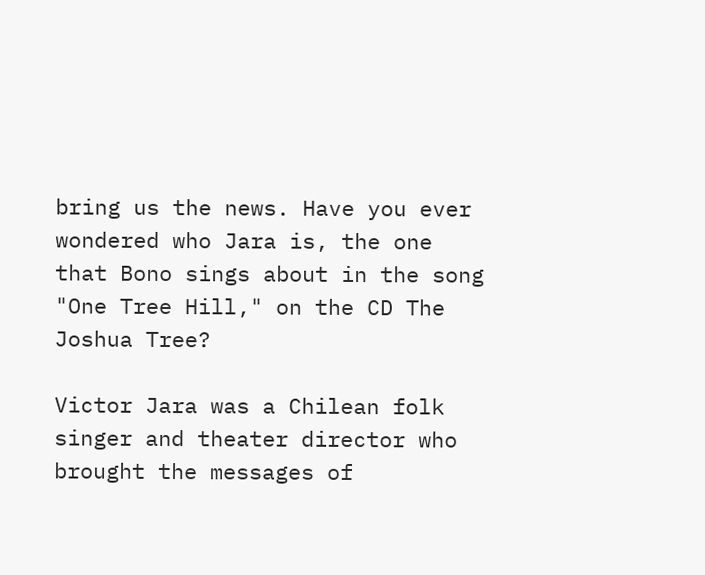bring us the news. Have you ever wondered who Jara is, the one that Bono sings about in the song "One Tree Hill," on the CD The Joshua Tree?

Victor Jara was a Chilean folk singer and theater director who brought the messages of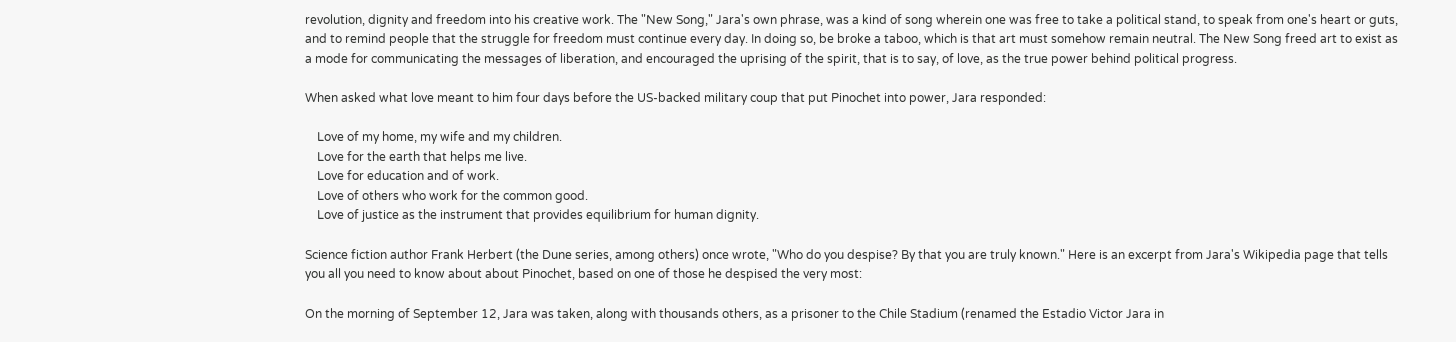revolution, dignity and freedom into his creative work. The "New Song," Jara's own phrase, was a kind of song wherein one was free to take a political stand, to speak from one's heart or guts, and to remind people that the struggle for freedom must continue every day. In doing so, be broke a taboo, which is that art must somehow remain neutral. The New Song freed art to exist as a mode for communicating the messages of liberation, and encouraged the uprising of the spirit, that is to say, of love, as the true power behind political progress.

When asked what love meant to him four days before the US-backed military coup that put Pinochet into power, Jara responded:

    Love of my home, my wife and my children.
    Love for the earth that helps me live.
    Love for education and of work.
    Love of others who work for the common good.
    Love of justice as the instrument that provides equilibrium for human dignity.

Science fiction author Frank Herbert (the Dune series, among others) once wrote, "Who do you despise? By that you are truly known." Here is an excerpt from Jara's Wikipedia page that tells you all you need to know about about Pinochet, based on one of those he despised the very most:

On the morning of September 12, Jara was taken, along with thousands others, as a prisoner to the Chile Stadium (renamed the Estadio Victor Jara in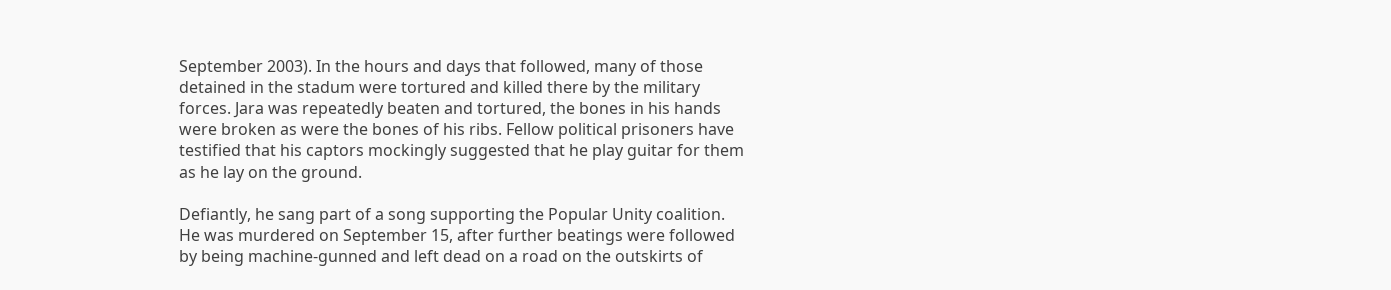September 2003). In the hours and days that followed, many of those detained in the stadum were tortured and killed there by the military forces. Jara was repeatedly beaten and tortured, the bones in his hands were broken as were the bones of his ribs. Fellow political prisoners have testified that his captors mockingly suggested that he play guitar for them as he lay on the ground.

Defiantly, he sang part of a song supporting the Popular Unity coalition. He was murdered on September 15, after further beatings were followed by being machine-gunned and left dead on a road on the outskirts of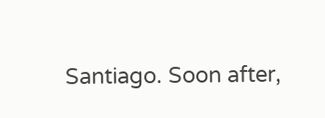Santiago. Soon after,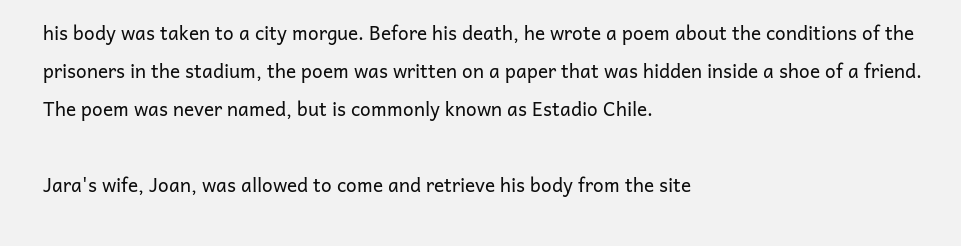his body was taken to a city morgue. Before his death, he wrote a poem about the conditions of the prisoners in the stadium, the poem was written on a paper that was hidden inside a shoe of a friend. The poem was never named, but is commonly known as Estadio Chile.

Jara's wife, Joan, was allowed to come and retrieve his body from the site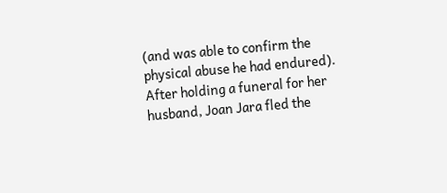(and was able to confirm the physical abuse he had endured). After holding a funeral for her husband, Joan Jara fled the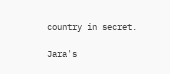country in secret.

Jara's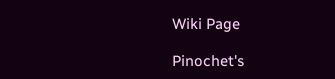Wiki Page

Pinochet's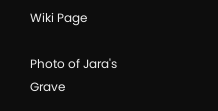Wiki Page

Photo of Jara's Grave